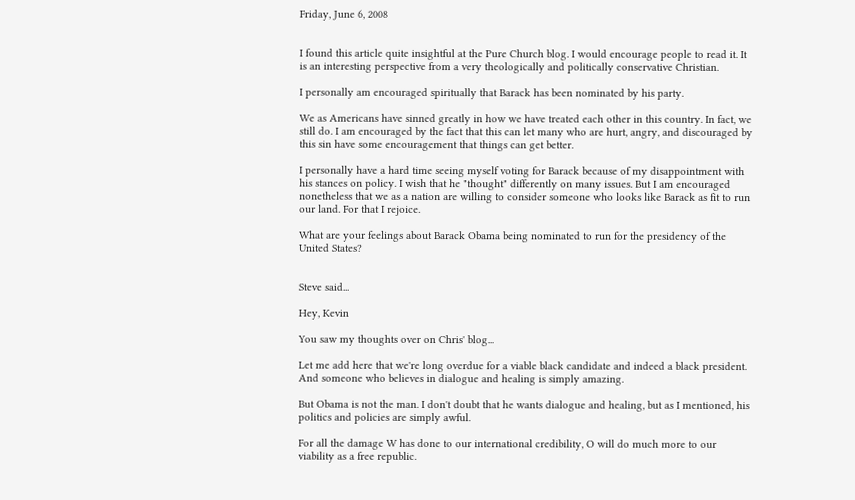Friday, June 6, 2008


I found this article quite insightful at the Pure Church blog. I would encourage people to read it. It is an interesting perspective from a very theologically and politically conservative Christian.

I personally am encouraged spiritually that Barack has been nominated by his party.

We as Americans have sinned greatly in how we have treated each other in this country. In fact, we still do. I am encouraged by the fact that this can let many who are hurt, angry, and discouraged by this sin have some encouragement that things can get better.

I personally have a hard time seeing myself voting for Barack because of my disappointment with his stances on policy. I wish that he "thought" differently on many issues. But I am encouraged nonetheless that we as a nation are willing to consider someone who looks like Barack as fit to run our land. For that I rejoice.

What are your feelings about Barack Obama being nominated to run for the presidency of the United States?


Steve said...

Hey, Kevin

You saw my thoughts over on Chris' blog...

Let me add here that we're long overdue for a viable black candidate and indeed a black president. And someone who believes in dialogue and healing is simply amazing.

But Obama is not the man. I don't doubt that he wants dialogue and healing, but as I mentioned, his politics and policies are simply awful.

For all the damage W has done to our international credibility, O will do much more to our viability as a free republic.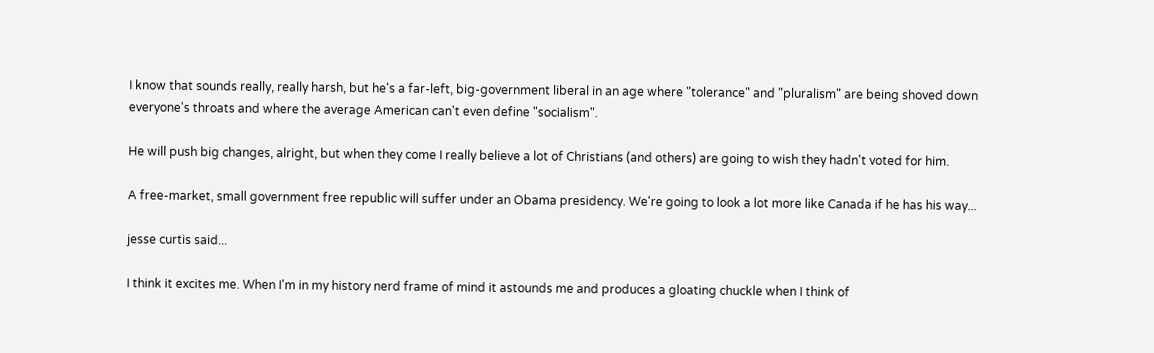I know that sounds really, really harsh, but he's a far-left, big-government liberal in an age where "tolerance" and "pluralism" are being shoved down everyone's throats and where the average American can't even define "socialism".

He will push big changes, alright, but when they come I really believe a lot of Christians (and others) are going to wish they hadn't voted for him.

A free-market, small government free republic will suffer under an Obama presidency. We're going to look a lot more like Canada if he has his way...

jesse curtis said...

I think it excites me. When I'm in my history nerd frame of mind it astounds me and produces a gloating chuckle when I think of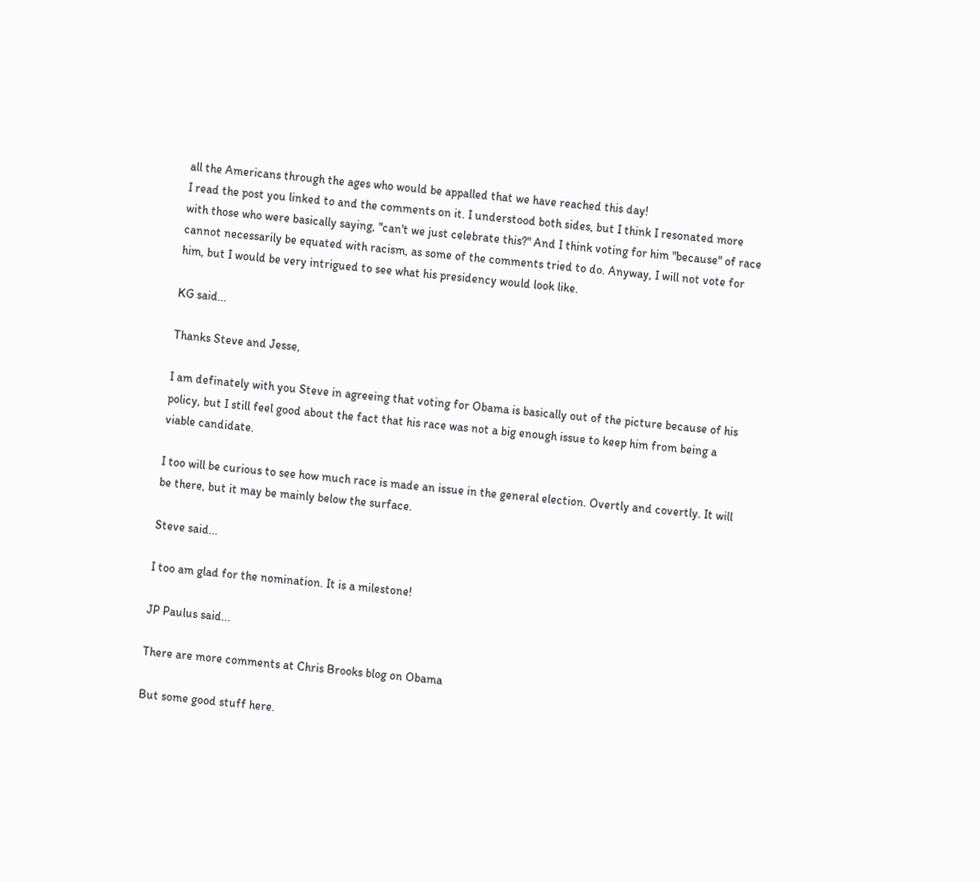all the Americans through the ages who would be appalled that we have reached this day!
I read the post you linked to and the comments on it. I understood both sides, but I think I resonated more with those who were basically saying, "can't we just celebrate this?" And I think voting for him "because" of race cannot necessarily be equated with racism, as some of the comments tried to do. Anyway, I will not vote for him, but I would be very intrigued to see what his presidency would look like.

KG said...

Thanks Steve and Jesse,

I am definately with you Steve in agreeing that voting for Obama is basically out of the picture because of his policy, but I still feel good about the fact that his race was not a big enough issue to keep him from being a viable candidate.

I too will be curious to see how much race is made an issue in the general election. Overtly and covertly. It will be there, but it may be mainly below the surface.

Steve said...

I too am glad for the nomination. It is a milestone!

JP Paulus said...

There are more comments at Chris Brooks blog on Obama

But some good stuff here.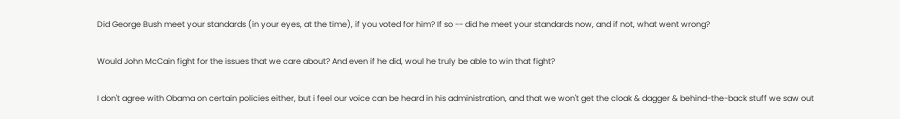Did George Bush meet your standards (in your eyes, at the time), if you voted for him? If so -- did he meet your standards now, and if not, what went wrong?

Would John McCain fight for the issues that we care about? And even if he did, woul he truly be able to win that fight?

I don't agree with Obama on certain policies either, but i feel our voice can be heard in his administration, and that we won't get the cloak & dagger & behind-the-back stuff we saw out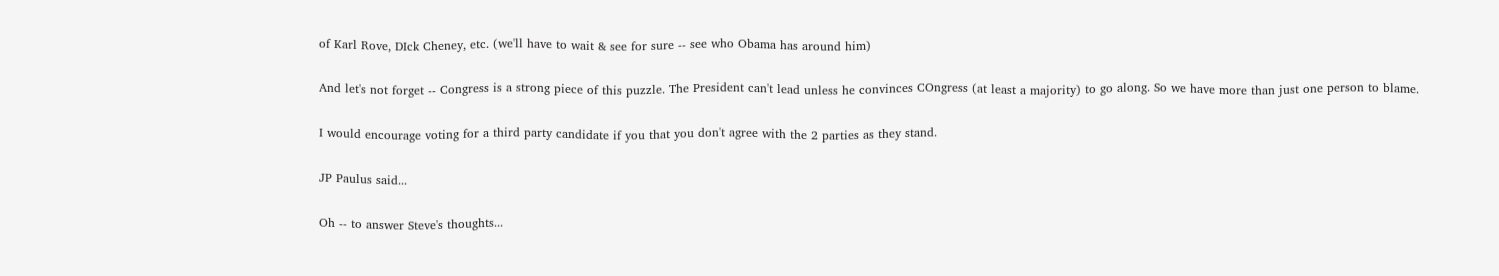of Karl Rove, DIck Cheney, etc. (we'll have to wait & see for sure -- see who Obama has around him)

And let's not forget -- Congress is a strong piece of this puzzle. The President can't lead unless he convinces COngress (at least a majority) to go along. So we have more than just one person to blame.

I would encourage voting for a third party candidate if you that you don't agree with the 2 parties as they stand.

JP Paulus said...

Oh -- to answer Steve's thoughts...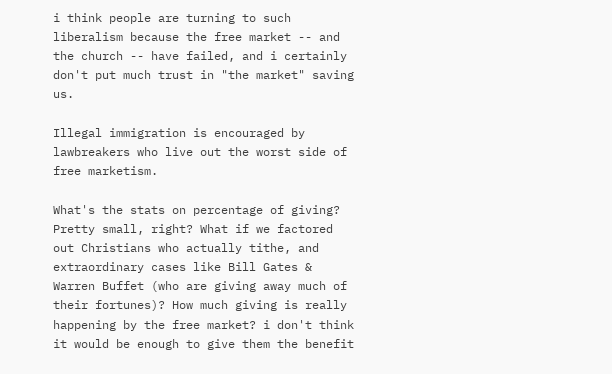i think people are turning to such liberalism because the free market -- and the church -- have failed, and i certainly don't put much trust in "the market" saving us.

Illegal immigration is encouraged by lawbreakers who live out the worst side of free marketism.

What's the stats on percentage of giving? Pretty small, right? What if we factored out Christians who actually tithe, and extraordinary cases like Bill Gates & Warren Buffet (who are giving away much of their fortunes)? How much giving is really happening by the free market? i don't think it would be enough to give them the benefit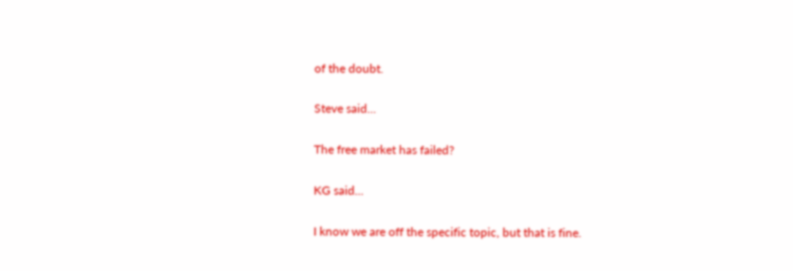of the doubt.

Steve said...

The free market has failed?

KG said...

I know we are off the specific topic, but that is fine.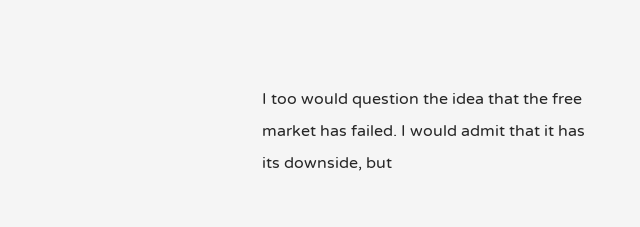I too would question the idea that the free market has failed. I would admit that it has its downside, but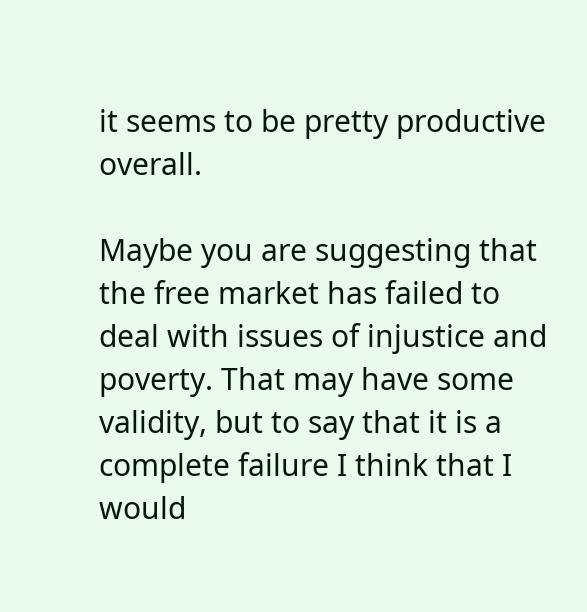it seems to be pretty productive overall.

Maybe you are suggesting that the free market has failed to deal with issues of injustice and poverty. That may have some validity, but to say that it is a complete failure I think that I would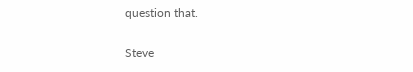question that.

Steve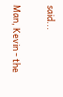said...

Man, Kevin - the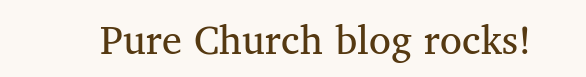Pure Church blog rocks!